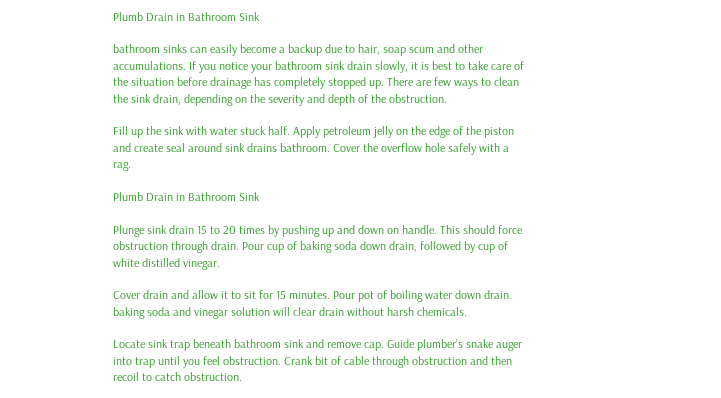Plumb Drain in Bathroom Sink

bathroom sinks can easily become a backup due to hair, soap scum and other accumulations. If you notice your bathroom sink drain slowly, it is best to take care of the situation before drainage has completely stopped up. There are few ways to clean the sink drain, depending on the severity and depth of the obstruction.

Fill up the sink with water stuck half. Apply petroleum jelly on the edge of the piston and create seal around sink drains bathroom. Cover the overflow hole safely with a rag.

Plumb Drain in Bathroom Sink

Plunge sink drain 15 to 20 times by pushing up and down on handle. This should force obstruction through drain. Pour cup of baking soda down drain, followed by cup of white distilled vinegar.

Cover drain and allow it to sit for 15 minutes. Pour pot of boiling water down drain. baking soda and vinegar solution will clear drain without harsh chemicals.

Locate sink trap beneath bathroom sink and remove cap. Guide plumber’s snake auger into trap until you feel obstruction. Crank bit of cable through obstruction and then recoil to catch obstruction.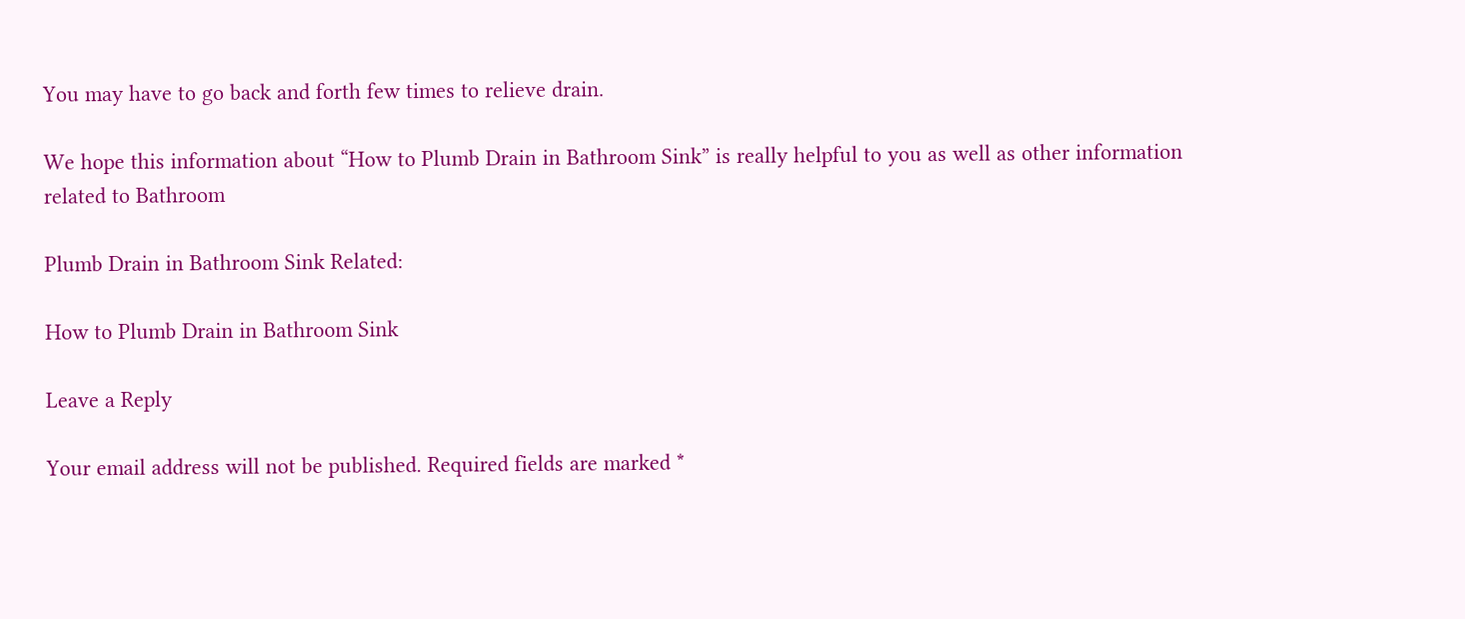You may have to go back and forth few times to relieve drain.

We hope this information about “How to Plumb Drain in Bathroom Sink” is really helpful to you as well as other information related to Bathroom

Plumb Drain in Bathroom Sink Related:

How to Plumb Drain in Bathroom Sink

Leave a Reply

Your email address will not be published. Required fields are marked *